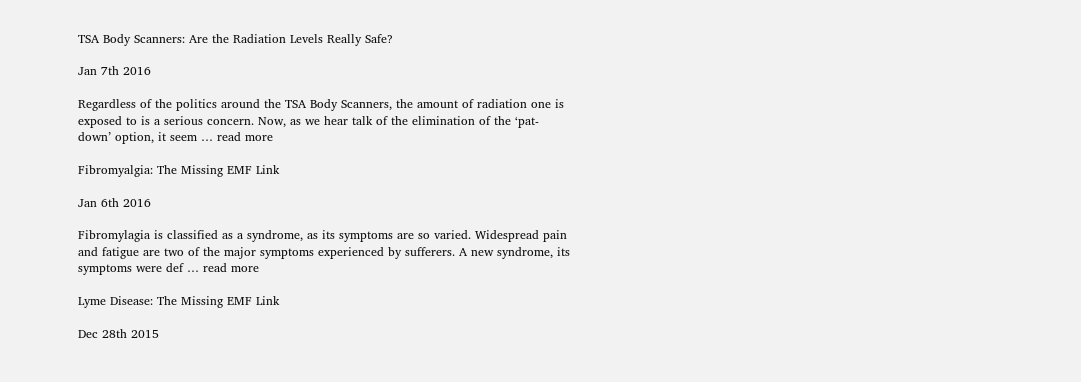TSA Body Scanners: Are the Radiation Levels Really Safe?

Jan 7th 2016

Regardless of the politics around the TSA Body Scanners, the amount of radiation one is exposed to is a serious concern. Now, as we hear talk of the elimination of the ‘pat-down’ option, it seem … read more

Fibromyalgia: The Missing EMF Link

Jan 6th 2016

Fibromylagia is classified as a syndrome, as its symptoms are so varied. Widespread pain and fatigue are two of the major symptoms experienced by sufferers. A new syndrome, its symptoms were def … read more

Lyme Disease: The Missing EMF Link

Dec 28th 2015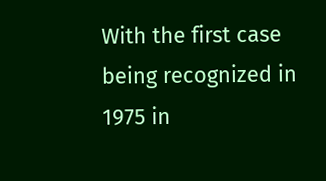With the first case being recognized in 1975 in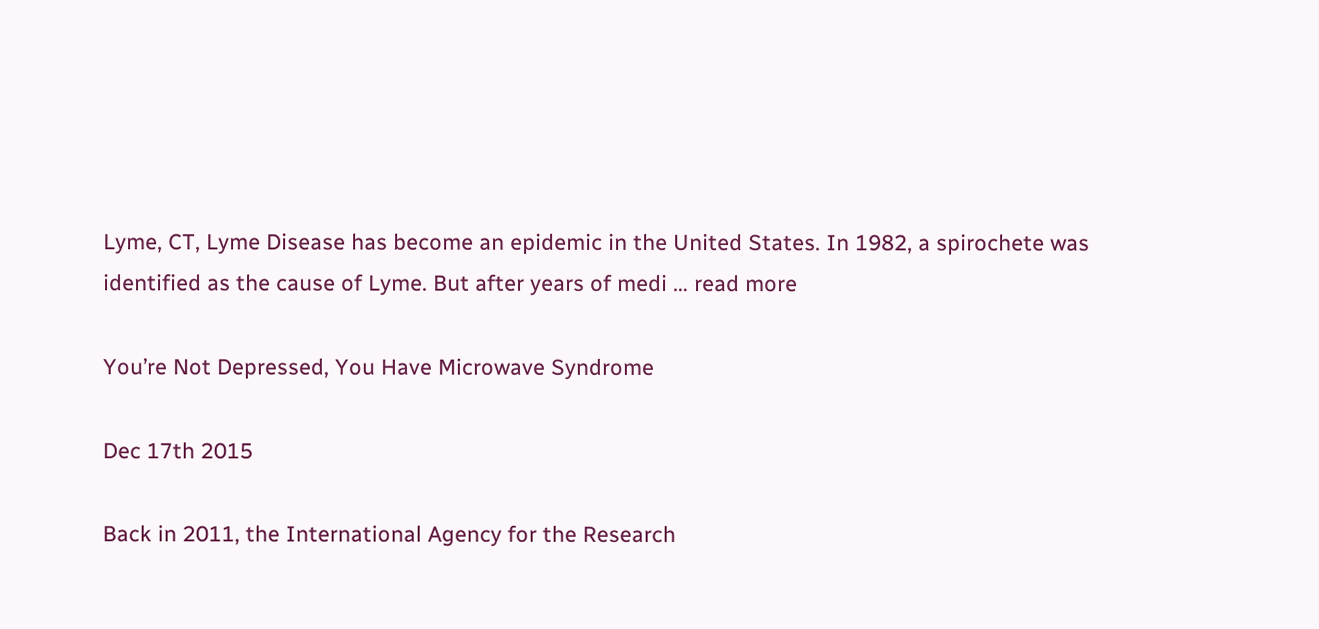Lyme, CT, Lyme Disease has become an epidemic in the United States. In 1982, a spirochete was identified as the cause of Lyme. But after years of medi … read more

You’re Not Depressed, You Have Microwave Syndrome

Dec 17th 2015

Back in 2011, the International Agency for the Research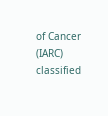of Cancer (IARC) classified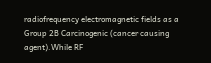radiofrequency electromagnetic fields as a Group 2B Carcinogenic (cancer causing agent).While RF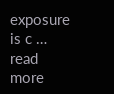exposure is c … read more